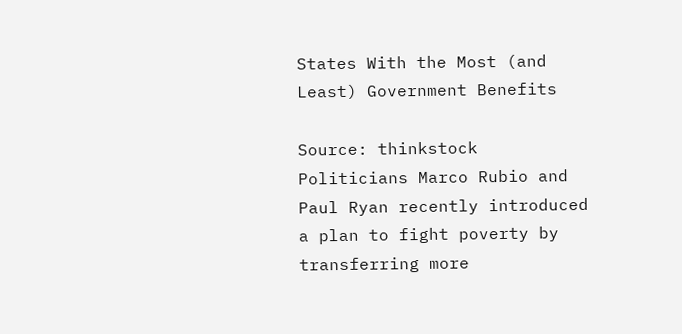States With the Most (and Least) Government Benefits

Source: thinkstock
Politicians Marco Rubio and Paul Ryan recently introduced a plan to fight poverty by transferring more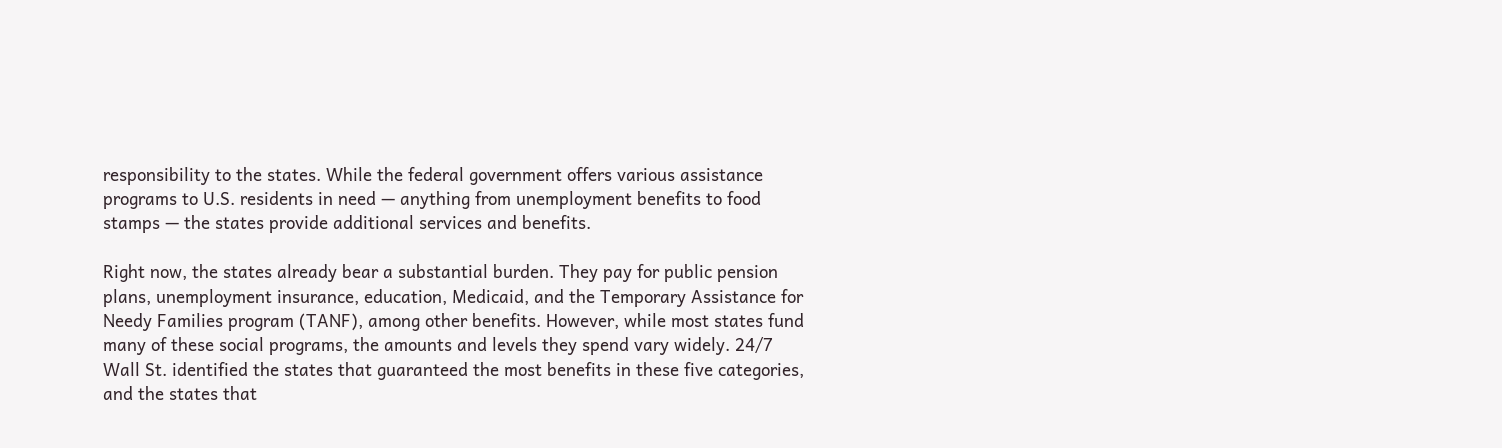responsibility to the states. While the federal government offers various assistance programs to U.S. residents in need — anything from unemployment benefits to food stamps — the states provide additional services and benefits.

Right now, the states already bear a substantial burden. They pay for public pension plans, unemployment insurance, education, Medicaid, and the Temporary Assistance for Needy Families program (TANF), among other benefits. However, while most states fund many of these social programs, the amounts and levels they spend vary widely. 24/7 Wall St. identified the states that guaranteed the most benefits in these five categories, and the states that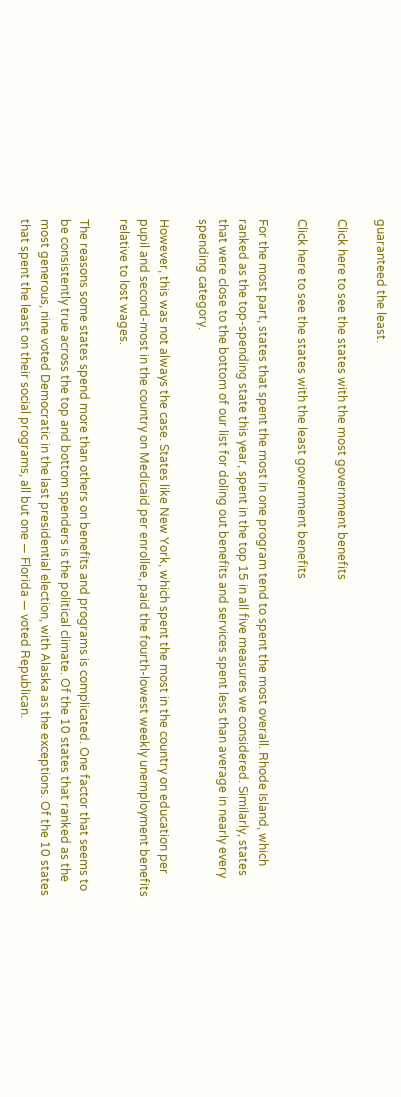guaranteed the least.

Click here to see the states with the most government benefits

Click here to see the states with the least government benefits

For the most part, states that spent the most in one program tend to spent the most overall. Rhode Island, which ranked as the top-spending state this year, spent in the top 15 in all five measures we considered. Similarly, states that were close to the bottom of our list for doling out benefits and services spent less than average in nearly every spending category.

However, this was not always the case. States like New York, which spent the most in the country on education per pupil and second-most in the country on Medicaid per enrollee, paid the fourth-lowest weekly unemployment benefits relative to lost wages.

The reasons some states spend more than others on benefits and programs is complicated. One factor that seems to be consistently true across the top and bottom spenders is the political climate. Of the 10 states that ranked as the most generous, nine voted Democratic in the last presidential election, with Alaska as the exceptions. Of the 10 states that spent the least on their social programs, all but one — Florida — voted Republican.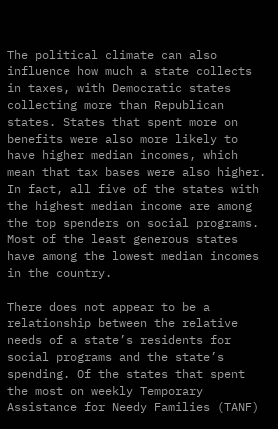The political climate can also influence how much a state collects in taxes, with Democratic states collecting more than Republican states. States that spent more on benefits were also more likely to have higher median incomes, which mean that tax bases were also higher. In fact, all five of the states with the highest median income are among the top spenders on social programs. Most of the least generous states have among the lowest median incomes in the country.

There does not appear to be a relationship between the relative needs of a state’s residents for social programs and the state’s spending. Of the states that spent the most on weekly Temporary Assistance for Needy Families (TANF)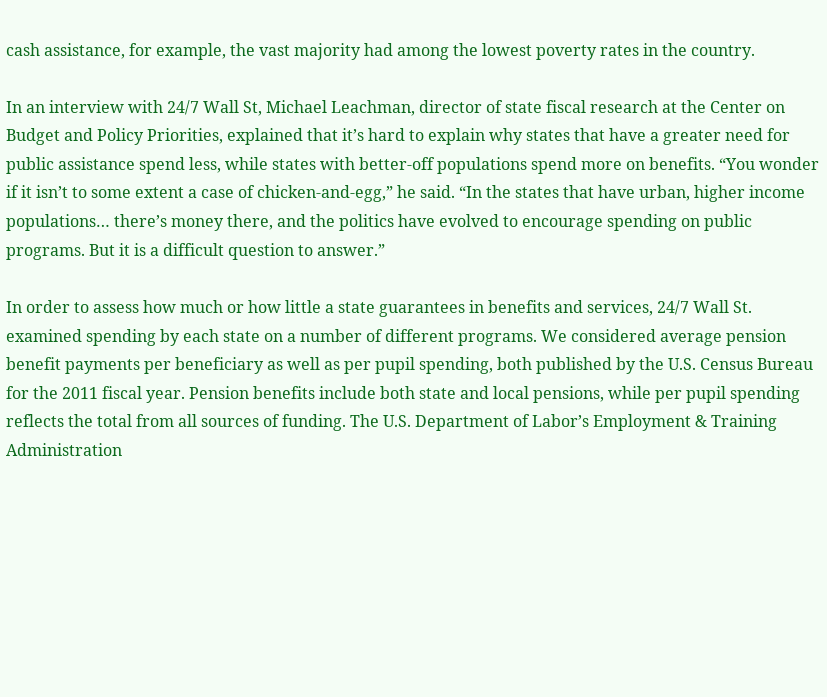cash assistance, for example, the vast majority had among the lowest poverty rates in the country.

In an interview with 24/7 Wall St, Michael Leachman, director of state fiscal research at the Center on Budget and Policy Priorities, explained that it’s hard to explain why states that have a greater need for public assistance spend less, while states with better-off populations spend more on benefits. “You wonder if it isn’t to some extent a case of chicken-and-egg,” he said. “In the states that have urban, higher income populations… there’s money there, and the politics have evolved to encourage spending on public programs. But it is a difficult question to answer.”

In order to assess how much or how little a state guarantees in benefits and services, 24/7 Wall St. examined spending by each state on a number of different programs. We considered average pension benefit payments per beneficiary as well as per pupil spending, both published by the U.S. Census Bureau for the 2011 fiscal year. Pension benefits include both state and local pensions, while per pupil spending reflects the total from all sources of funding. The U.S. Department of Labor’s Employment & Training Administration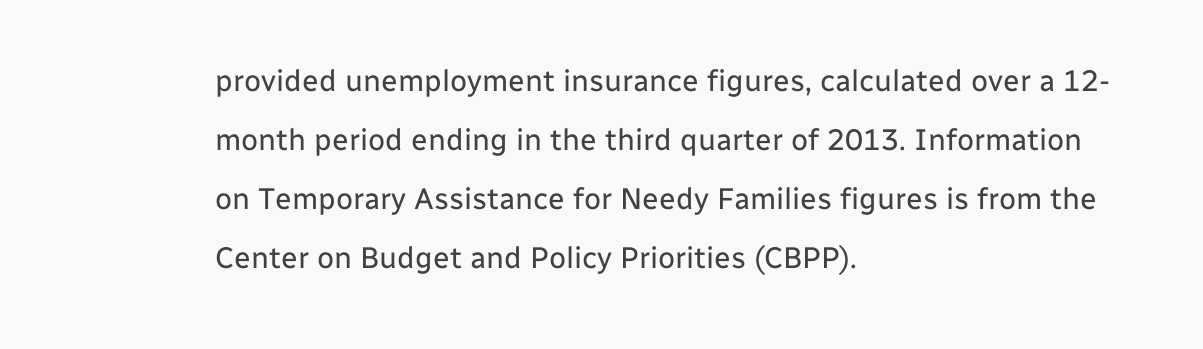provided unemployment insurance figures, calculated over a 12-month period ending in the third quarter of 2013. Information on Temporary Assistance for Needy Families figures is from the Center on Budget and Policy Priorities (CBPP).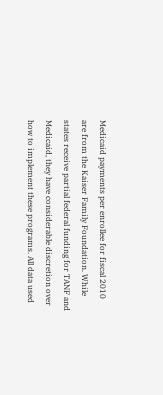Medicaid payments per enrollee for fiscal 2010 are from the Kaiser Family Foundation. While states receive partial federal funding for TANF and Medicaid, they have considerable discretion over how to implement these programs. All data used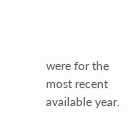were for the most recent available year.